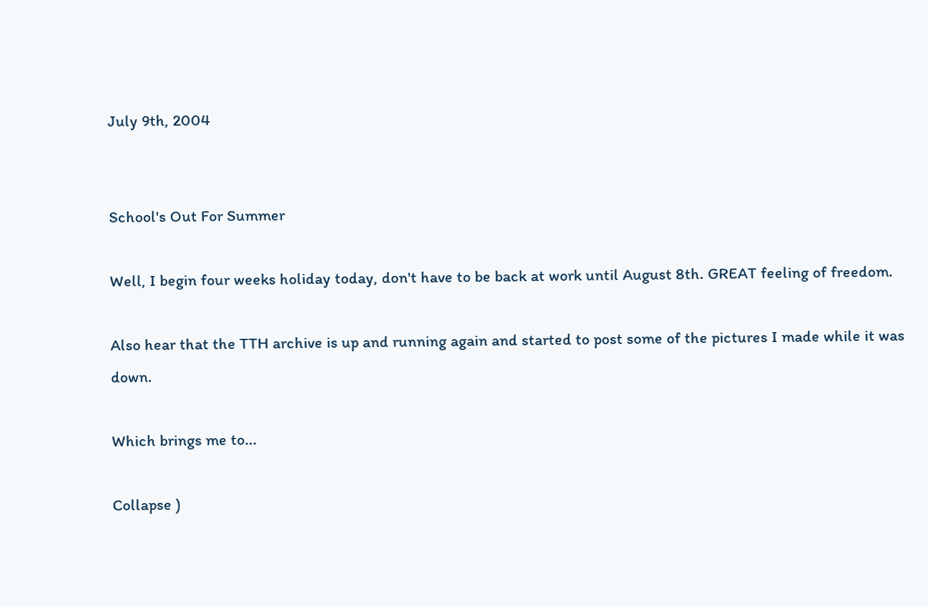July 9th, 2004


School's Out For Summer

Well, I begin four weeks holiday today, don't have to be back at work until August 8th. GREAT feeling of freedom.

Also hear that the TTH archive is up and running again and started to post some of the pictures I made while it was down.

Which brings me to...

Collapse )